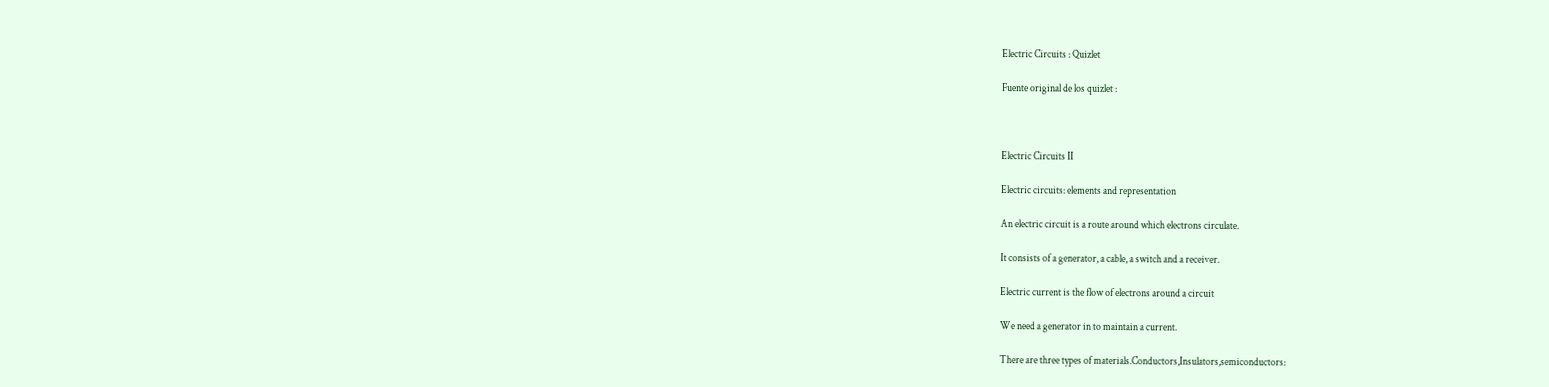Electric Circuits : Quizlet

Fuente original de los quizlet :



Electric Circuits II

Electric circuits: elements and representation

An electric circuit is a route around which electrons circulate.

It consists of a generator, a cable, a switch and a receiver.

Electric current is the flow of electrons around a circuit

We need a generator in to maintain a current.

There are three types of materials.Conductors,Insulators,semiconductors: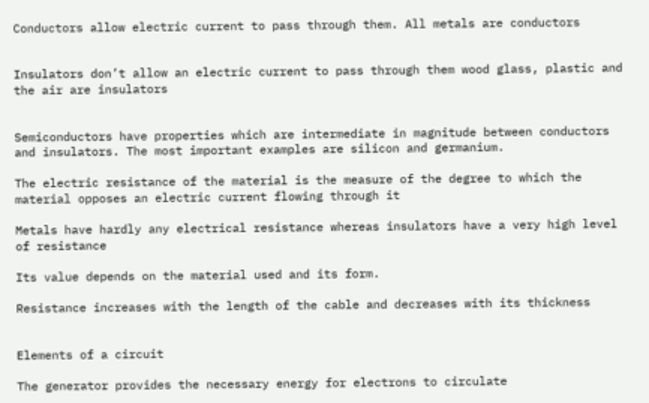Conductors allow electric current to pass through them. All metals are conductors


Insulators don’t allow an electric current to pass through them wood glass, plastic and the air are insulators


Semiconductors have properties which are intermediate in magnitude between conductors and insulators. The most important examples are silicon and germanium.

The electric resistance of the material is the measure of the degree to which the material opposes an electric current flowing through it

Metals have hardly any electrical resistance whereas insulators have a very high level of resistance

Its value depends on the material used and its form.

Resistance increases with the length of the cable and decreases with its thickness


Elements of a circuit

The generator provides the necessary energy for electrons to circulate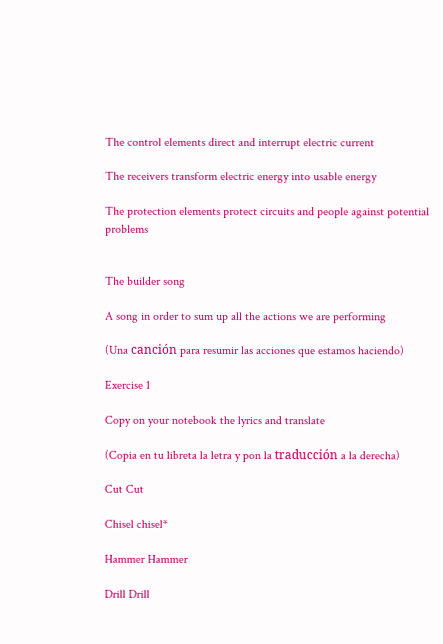The control elements direct and interrupt electric current

The receivers transform electric energy into usable energy

The protection elements protect circuits and people against potential problems


The builder song

A song in order to sum up all the actions we are performing

(Una canción para resumir las acciones que estamos haciendo)

Exercise 1

Copy on your notebook the lyrics and translate

(Copia en tu libreta la letra y pon la traducción a la derecha)

Cut Cut

Chisel chisel*

Hammer Hammer

Drill Drill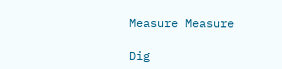Measure Measure

Dig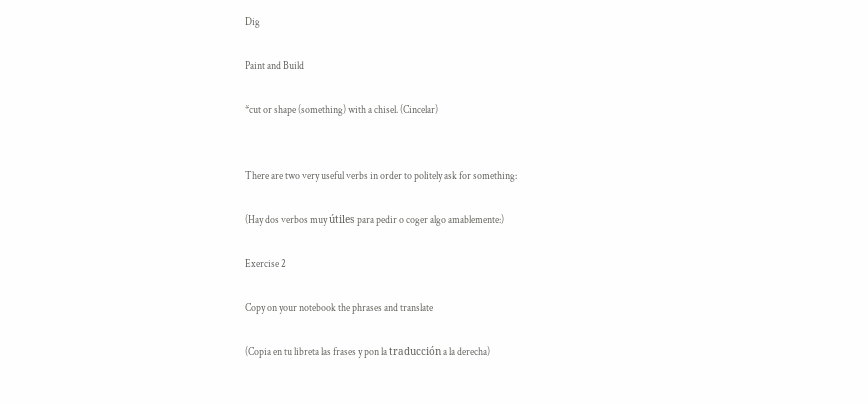Dig

Paint and Build

*cut or shape (something) with a chisel. (Cincelar)


There are two very useful verbs in order to politely ask for something:

(Hay dos verbos muy útiles para pedir o coger algo amablemente:)

Exercise 2

Copy on your notebook the phrases and translate

(Copia en tu libreta las frases y pon la traducción a la derecha)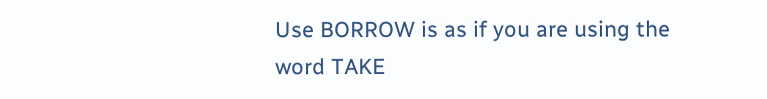Use BORROW is as if you are using the word TAKE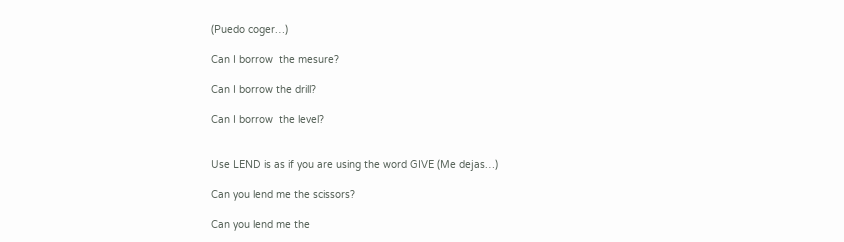(Puedo coger…)

Can I borrow  the mesure?

Can I borrow the drill?

Can I borrow  the level?


Use LEND is as if you are using the word GIVE (Me dejas…)

Can you lend me the scissors?

Can you lend me the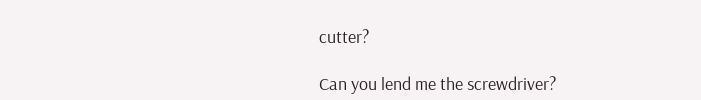cutter?

Can you lend me the screwdriver?